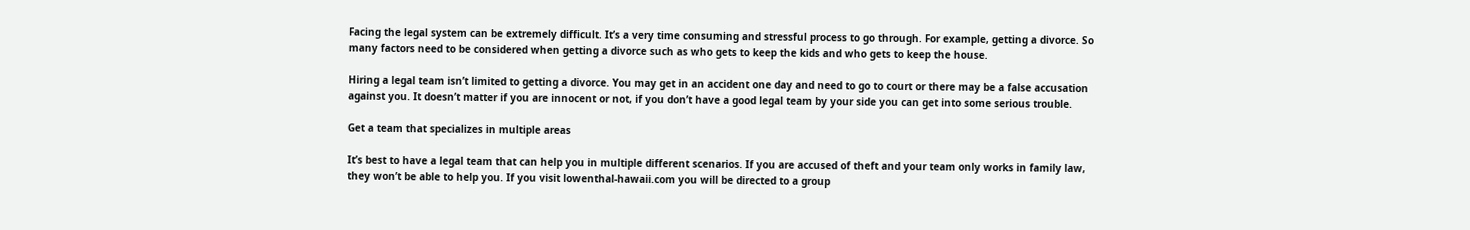Facing the legal system can be extremely difficult. It’s a very time consuming and stressful process to go through. For example, getting a divorce. So many factors need to be considered when getting a divorce such as who gets to keep the kids and who gets to keep the house.

Hiring a legal team isn’t limited to getting a divorce. You may get in an accident one day and need to go to court or there may be a false accusation against you. It doesn’t matter if you are innocent or not, if you don’t have a good legal team by your side you can get into some serious trouble.

Get a team that specializes in multiple areas

It’s best to have a legal team that can help you in multiple different scenarios. If you are accused of theft and your team only works in family law, they won’t be able to help you. If you visit lowenthal-hawaii.com you will be directed to a group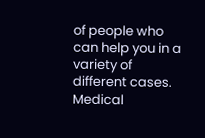of people who can help you in a variety of different cases. Medical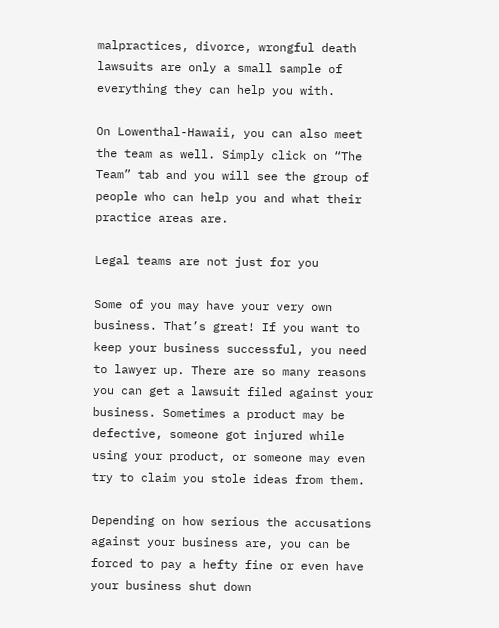malpractices, divorce, wrongful death lawsuits are only a small sample of everything they can help you with.

On Lowenthal-Hawaii, you can also meet the team as well. Simply click on “The Team” tab and you will see the group of people who can help you and what their practice areas are.

Legal teams are not just for you

Some of you may have your very own business. That’s great! If you want to keep your business successful, you need to lawyer up. There are so many reasons you can get a lawsuit filed against your business. Sometimes a product may be defective, someone got injured while using your product, or someone may even try to claim you stole ideas from them.

Depending on how serious the accusations against your business are, you can be forced to pay a hefty fine or even have your business shut down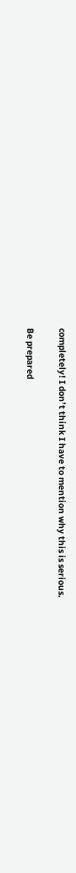completely! I don’t think I have to mention why this is serious.

Be prepared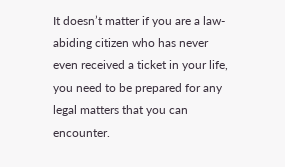It doesn’t matter if you are a law-abiding citizen who has never even received a ticket in your life, you need to be prepared for any legal matters that you can encounter.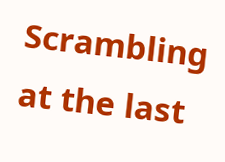Scrambling at the last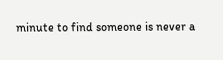minute to find someone is never a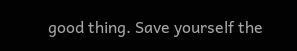good thing. Save yourself the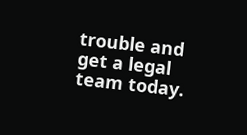trouble and get a legal team today.